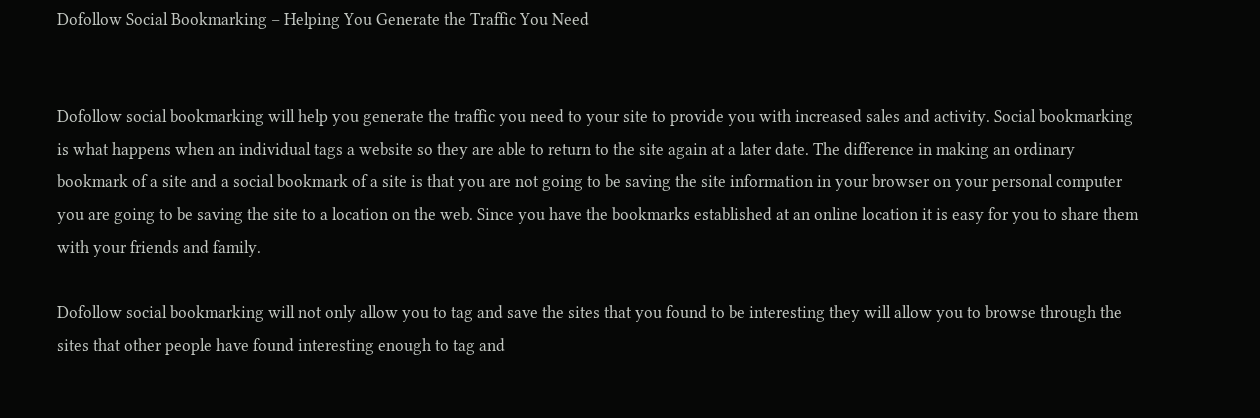Dofollow Social Bookmarking – Helping You Generate the Traffic You Need


Dofollow social bookmarking will help you generate the traffic you need to your site to provide you with increased sales and activity. Social bookmarking is what happens when an individual tags a website so they are able to return to the site again at a later date. The difference in making an ordinary bookmark of a site and a social bookmark of a site is that you are not going to be saving the site information in your browser on your personal computer you are going to be saving the site to a location on the web. Since you have the bookmarks established at an online location it is easy for you to share them with your friends and family.

Dofollow social bookmarking will not only allow you to tag and save the sites that you found to be interesting they will allow you to browse through the sites that other people have found interesting enough to tag and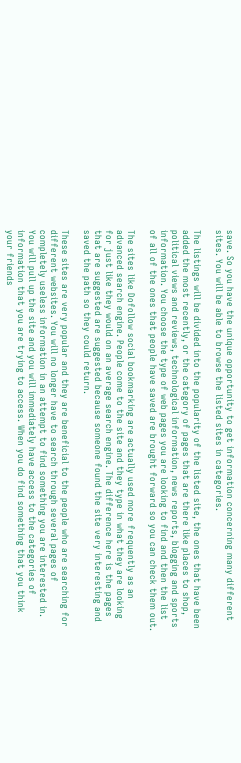save. So you have the unique opportunity to get information concerning many different sites. You will be able to browse the listed sites in categories.

The listings will be divided into the popularity of the listed site, the ones that have been added the most recently, or the category of pages that are there like places to shop, political views and reviews, technological information, news reports, blogging and sports information. You choose the type of web pages you are looking to find and then the list of all of the ones that people have saved are brought forward so you can check them out.

The sites like Dofollow social bookmarking are actually used more frequently as an advanced search engine. People come to the site and they type in what they are looking for just like they would on an average search engine. The difference here is the pages that are suggested are suggested because someone found the site very interesting and saved the path so they could return.

These sites are very popular and they are beneficial to the people who are searching for different websites. You will no longer have to search through several pages of completely useless information in an attempt to find something you are interested in. You will pull up the site and you will immediately have access to the categories of information that you are trying to access. When you do find something that you think your friends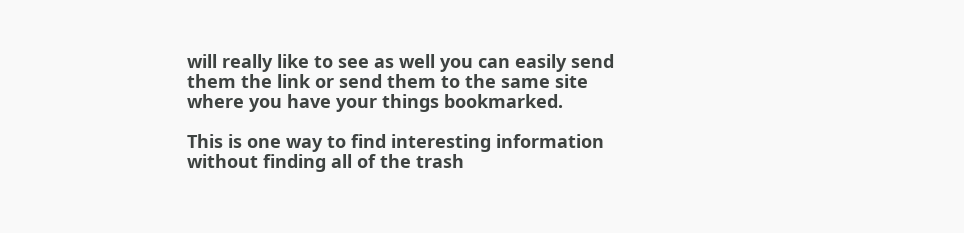will really like to see as well you can easily send them the link or send them to the same site where you have your things bookmarked.

This is one way to find interesting information without finding all of the trash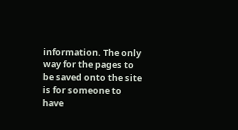information. The only way for the pages to be saved onto the site is for someone to have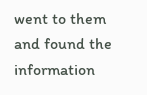went to them and found the information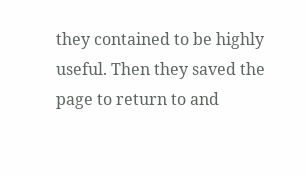they contained to be highly useful. Then they saved the page to return to and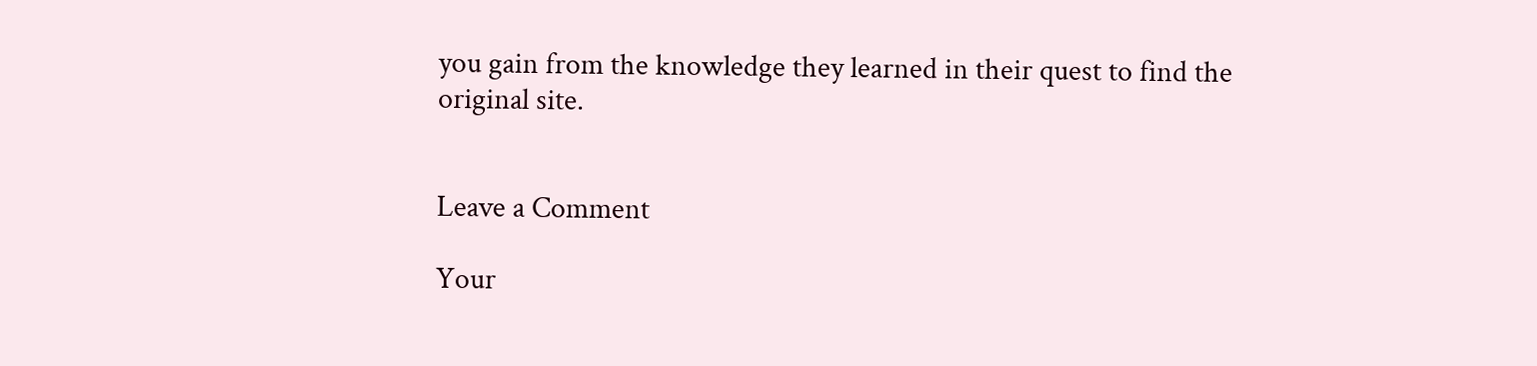you gain from the knowledge they learned in their quest to find the original site.


Leave a Comment

Your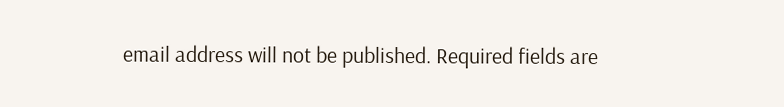email address will not be published. Required fields are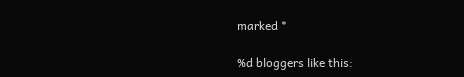marked *

%d bloggers like this: